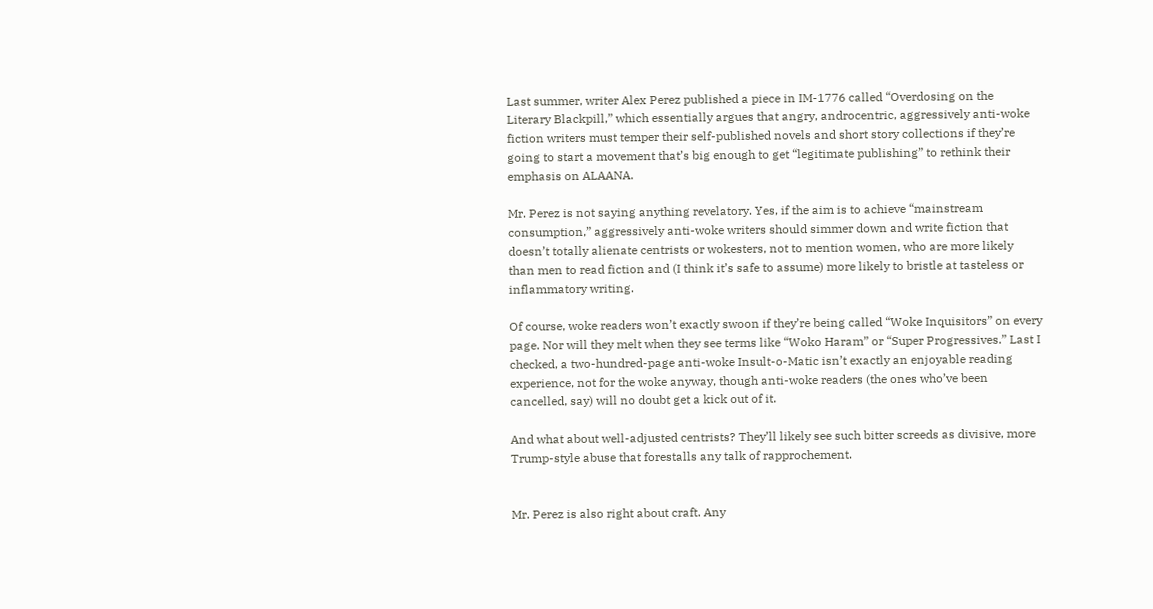Last summer, writer Alex Perez published a piece in IM-1776 called “Overdosing on the Literary Blackpill,” which essentially argues that angry, androcentric, aggressively anti-woke fiction writers must temper their self-published novels and short story collections if they’re going to start a movement that’s big enough to get “legitimate publishing” to rethink their emphasis on ALAANA.

Mr. Perez is not saying anything revelatory. Yes, if the aim is to achieve “mainstream consumption,” aggressively anti-woke writers should simmer down and write fiction that doesn’t totally alienate centrists or wokesters, not to mention women, who are more likely than men to read fiction and (I think it’s safe to assume) more likely to bristle at tasteless or inflammatory writing.

Of course, woke readers won’t exactly swoon if they’re being called “Woke Inquisitors” on every page. Nor will they melt when they see terms like “Woko Haram” or “Super Progressives.” Last I checked, a two-hundred-page anti-woke Insult-o-Matic isn’t exactly an enjoyable reading experience, not for the woke anyway, though anti-woke readers (the ones who’ve been cancelled, say) will no doubt get a kick out of it.

And what about well-adjusted centrists? They’ll likely see such bitter screeds as divisive, more Trump-style abuse that forestalls any talk of rapprochement.


Mr. Perez is also right about craft. Any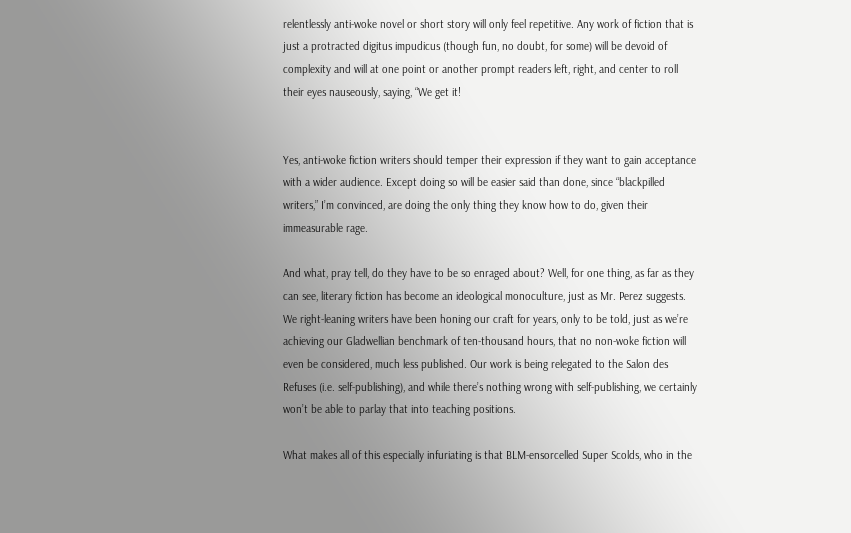relentlessly anti-woke novel or short story will only feel repetitive. Any work of fiction that is just a protracted digitus impudicus (though fun, no doubt, for some) will be devoid of complexity and will at one point or another prompt readers left, right, and center to roll their eyes nauseously, saying, “We get it!


Yes, anti-woke fiction writers should temper their expression if they want to gain acceptance with a wider audience. Except doing so will be easier said than done, since “blackpilled writers,” I’m convinced, are doing the only thing they know how to do, given their immeasurable rage.

And what, pray tell, do they have to be so enraged about? Well, for one thing, as far as they can see, literary fiction has become an ideological monoculture, just as Mr. Perez suggests. We right-leaning writers have been honing our craft for years, only to be told, just as we’re achieving our Gladwellian benchmark of ten-thousand hours, that no non-woke fiction will even be considered, much less published. Our work is being relegated to the Salon des Refuses (i.e. self-publishing), and while there’s nothing wrong with self-publishing, we certainly won’t be able to parlay that into teaching positions.

What makes all of this especially infuriating is that BLM-ensorcelled Super Scolds, who in the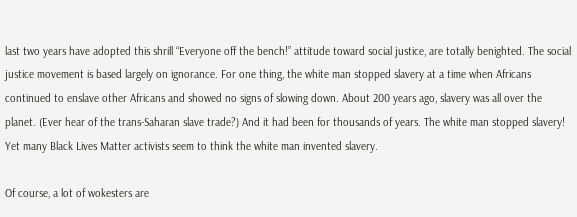last two years have adopted this shrill “Everyone off the bench!” attitude toward social justice, are totally benighted. The social justice movement is based largely on ignorance. For one thing, the white man stopped slavery at a time when Africans continued to enslave other Africans and showed no signs of slowing down. About 200 years ago, slavery was all over the planet. (Ever hear of the trans-Saharan slave trade?) And it had been for thousands of years. The white man stopped slavery! Yet many Black Lives Matter activists seem to think the white man invented slavery.

Of course, a lot of wokesters are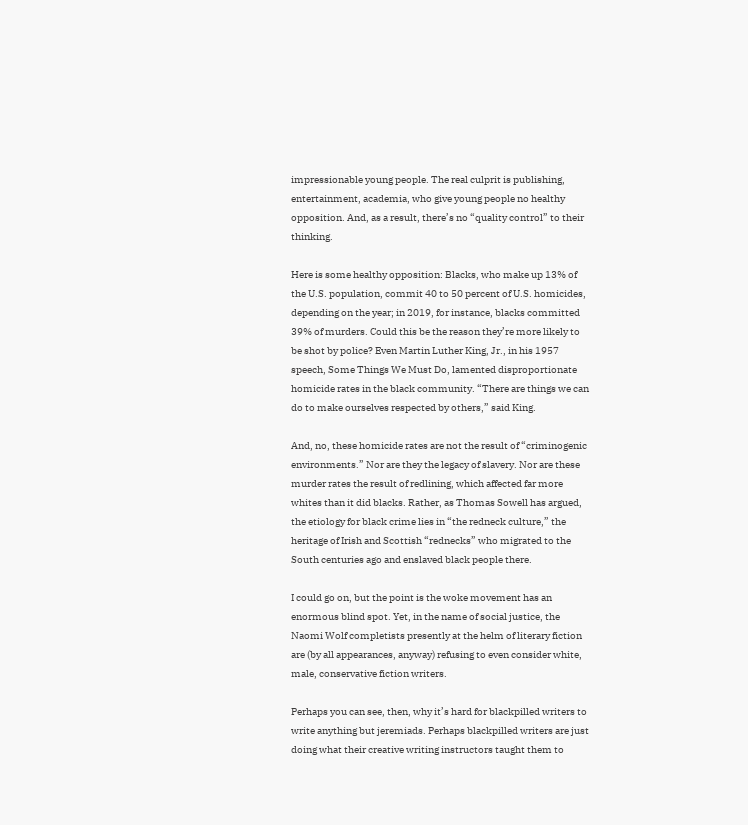impressionable young people. The real culprit is publishing, entertainment, academia, who give young people no healthy opposition. And, as a result, there’s no “quality control” to their thinking.

Here is some healthy opposition: Blacks, who make up 13% of the U.S. population, commit 40 to 50 percent of U.S. homicides, depending on the year; in 2019, for instance, blacks committed 39% of murders. Could this be the reason they’re more likely to be shot by police? Even Martin Luther King, Jr., in his 1957 speech, Some Things We Must Do, lamented disproportionate homicide rates in the black community. “There are things we can do to make ourselves respected by others,” said King.

And, no, these homicide rates are not the result of “criminogenic environments.” Nor are they the legacy of slavery. Nor are these murder rates the result of redlining, which affected far more whites than it did blacks. Rather, as Thomas Sowell has argued, the etiology for black crime lies in “the redneck culture,” the heritage of Irish and Scottish “rednecks” who migrated to the South centuries ago and enslaved black people there.

I could go on, but the point is the woke movement has an enormous blind spot. Yet, in the name of social justice, the Naomi Wolf completists presently at the helm of literary fiction are (by all appearances, anyway) refusing to even consider white, male, conservative fiction writers.

Perhaps you can see, then, why it’s hard for blackpilled writers to write anything but jeremiads. Perhaps blackpilled writers are just doing what their creative writing instructors taught them to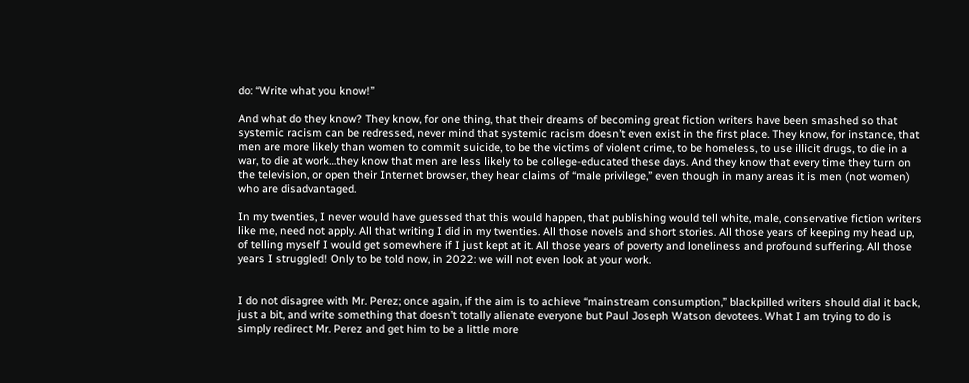do: “Write what you know!”

And what do they know? They know, for one thing, that their dreams of becoming great fiction writers have been smashed so that systemic racism can be redressed, never mind that systemic racism doesn’t even exist in the first place. They know, for instance, that men are more likely than women to commit suicide, to be the victims of violent crime, to be homeless, to use illicit drugs, to die in a war, to die at work…they know that men are less likely to be college-educated these days. And they know that every time they turn on the television, or open their Internet browser, they hear claims of “male privilege,” even though in many areas it is men (not women) who are disadvantaged.

In my twenties, I never would have guessed that this would happen, that publishing would tell white, male, conservative fiction writers like me, need not apply. All that writing I did in my twenties. All those novels and short stories. All those years of keeping my head up, of telling myself I would get somewhere if I just kept at it. All those years of poverty and loneliness and profound suffering. All those years I struggled! Only to be told now, in 2022: we will not even look at your work.


I do not disagree with Mr. Perez; once again, if the aim is to achieve “mainstream consumption,” blackpilled writers should dial it back, just a bit, and write something that doesn’t totally alienate everyone but Paul Joseph Watson devotees. What I am trying to do is simply redirect Mr. Perez and get him to be a little more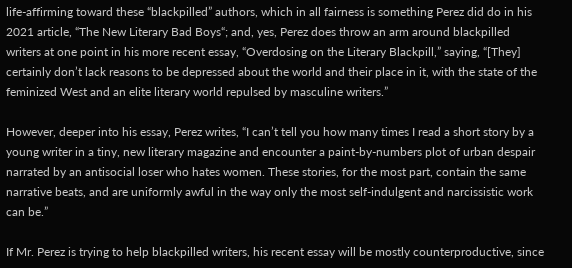life-affirming toward these “blackpilled” authors, which in all fairness is something Perez did do in his 2021 article, “The New Literary Bad Boys“; and, yes, Perez does throw an arm around blackpilled writers at one point in his more recent essay, “Overdosing on the Literary Blackpill,” saying, “[They] certainly don’t lack reasons to be depressed about the world and their place in it, with the state of the feminized West and an elite literary world repulsed by masculine writers.”

However, deeper into his essay, Perez writes, “I can’t tell you how many times I read a short story by a young writer in a tiny, new literary magazine and encounter a paint-by-numbers plot of urban despair narrated by an antisocial loser who hates women. These stories, for the most part, contain the same narrative beats, and are uniformly awful in the way only the most self-indulgent and narcissistic work can be.”

If Mr. Perez is trying to help blackpilled writers, his recent essay will be mostly counterproductive, since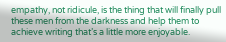empathy, not ridicule, is the thing that will finally pull these men from the darkness and help them to achieve writing that’s a little more enjoyable.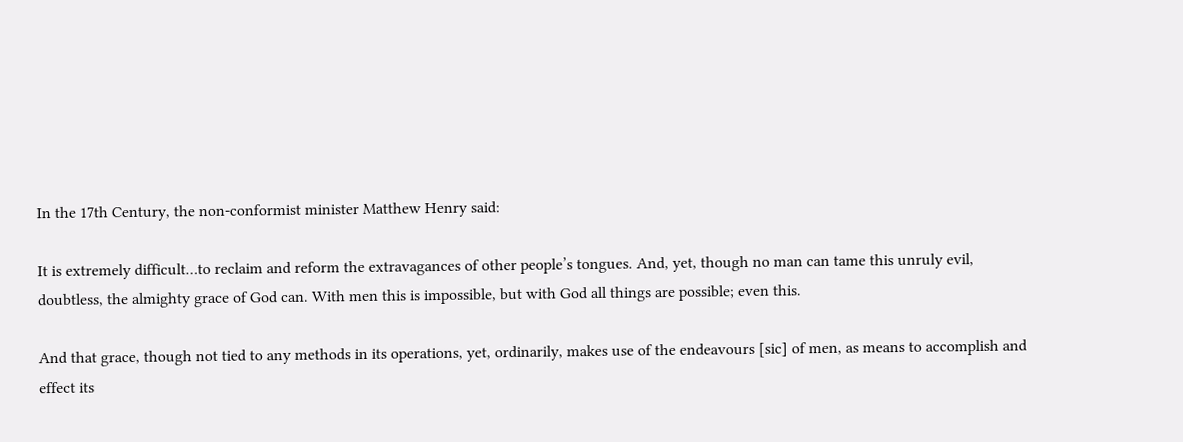In the 17th Century, the non-conformist minister Matthew Henry said:

It is extremely difficult…to reclaim and reform the extravagances of other people’s tongues. And, yet, though no man can tame this unruly evil, doubtless, the almighty grace of God can. With men this is impossible, but with God all things are possible; even this.

And that grace, though not tied to any methods in its operations, yet, ordinarily, makes use of the endeavours [sic] of men, as means to accomplish and effect its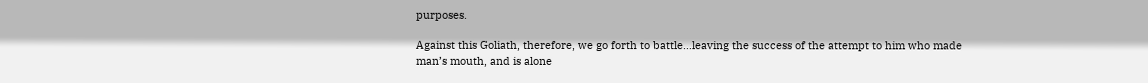purposes.

Against this Goliath, therefore, we go forth to battle…leaving the success of the attempt to him who made man’s mouth, and is alone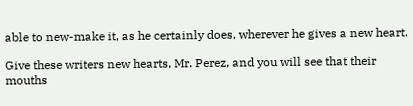able to new-make it, as he certainly does, wherever he gives a new heart.

Give these writers new hearts, Mr. Perez, and you will see that their mouths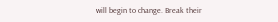will begin to change. Break their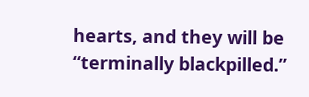hearts, and they will be “terminally blackpilled.”